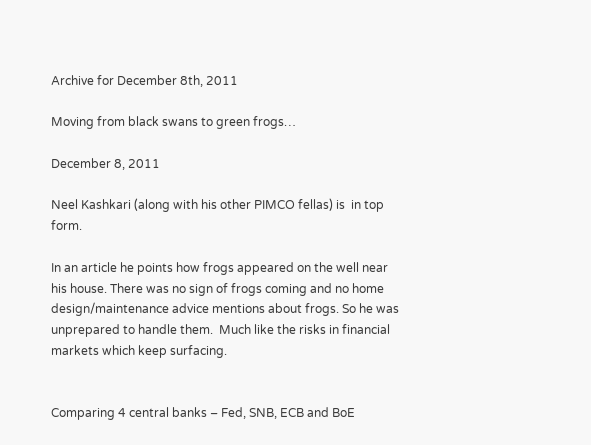Archive for December 8th, 2011

Moving from black swans to green frogs…

December 8, 2011

Neel Kashkari (along with his other PIMCO fellas) is  in top form.

In an article he points how frogs appeared on the well near his house. There was no sign of frogs coming and no home design/maintenance advice mentions about frogs. So he was unprepared to handle them.  Much like the risks in financial markets which keep surfacing.


Comparing 4 central banks – Fed, SNB, ECB and BoE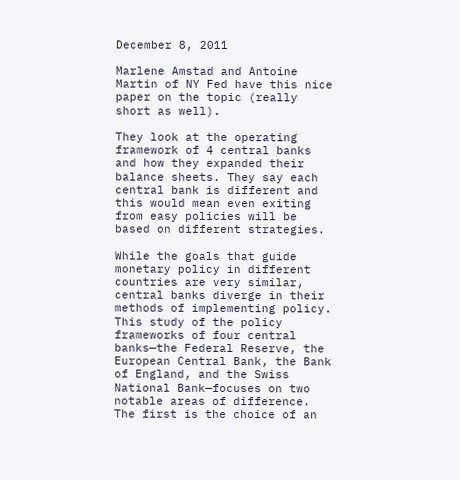December 8, 2011

Marlene Amstad and Antoine Martin of NY Fed have this nice paper on the topic (really short as well).

They look at the operating framework of 4 central banks and how they expanded their balance sheets. They say each central bank is different and this would mean even exiting from easy policies will be based on different strategies.

While the goals that guide monetary policy in different countries are very similar, central banks diverge in their methods of implementing policy. This study of the policy frameworks of four central banks—the Federal Reserve, the European Central Bank, the Bank of England, and the Swiss National Bank—focuses on two notable areas of difference. The first is the choice of an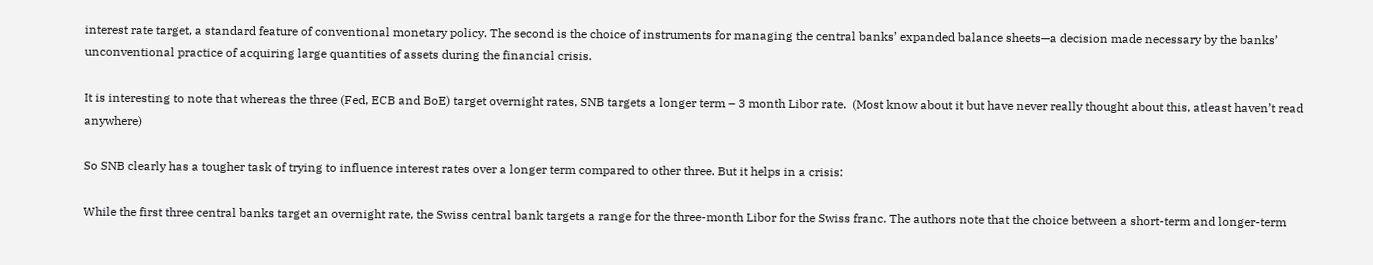interest rate target, a standard feature of conventional monetary policy. The second is the choice of instruments for managing the central banks’ expanded balance sheets—a decision made necessary by the banks’ unconventional practice of acquiring large quantities of assets during the financial crisis.

It is interesting to note that whereas the three (Fed, ECB and BoE) target overnight rates, SNB targets a longer term – 3 month Libor rate.  (Most know about it but have never really thought about this, atleast haven’t read anywhere)

So SNB clearly has a tougher task of trying to influence interest rates over a longer term compared to other three. But it helps in a crisis:

While the first three central banks target an overnight rate, the Swiss central bank targets a range for the three-month Libor for the Swiss franc. The authors note that the choice between a short-term and longer-term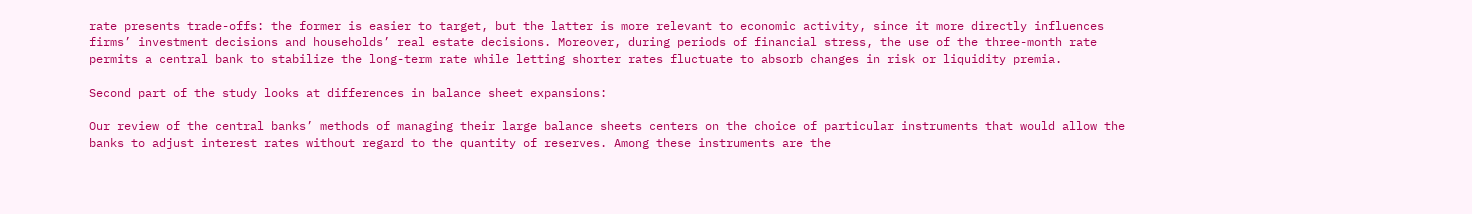rate presents trade-offs: the former is easier to target, but the latter is more relevant to economic activity, since it more directly influences firms’ investment decisions and households’ real estate decisions. Moreover, during periods of financial stress, the use of the three-month rate permits a central bank to stabilize the long-term rate while letting shorter rates fluctuate to absorb changes in risk or liquidity premia.

Second part of the study looks at differences in balance sheet expansions:

Our review of the central banks’ methods of managing their large balance sheets centers on the choice of particular instruments that would allow the banks to adjust interest rates without regard to the quantity of reserves. Among these instruments are the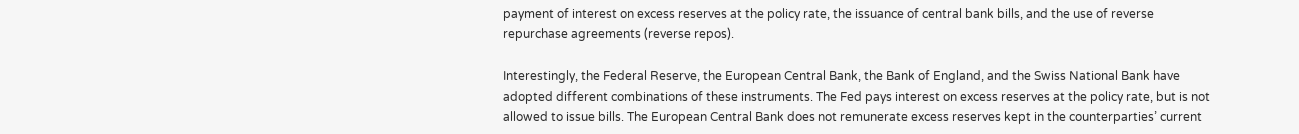payment of interest on excess reserves at the policy rate, the issuance of central bank bills, and the use of reverse repurchase agreements (reverse repos).

Interestingly, the Federal Reserve, the European Central Bank, the Bank of England, and the Swiss National Bank have adopted different combinations of these instruments. The Fed pays interest on excess reserves at the policy rate, but is not allowed to issue bills. The European Central Bank does not remunerate excess reserves kept in the counterparties’ current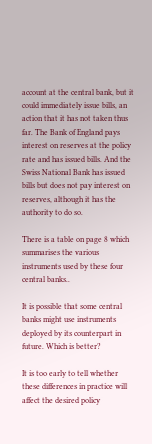account at the central bank, but it could immediately issue bills, an action that it has not taken thus far. The Bank of England pays interest on reserves at the policy rate and has issued bills. And the Swiss National Bank has issued bills but does not pay interest on reserves, although it has the authority to do so.

There is a table on page 8 which summarises the various instruments used by these four central banks..

It is possible that some central banks might use instruments deployed by its counterpart in future. Which is better?

It is too early to tell whether these differences in practice will affect the desired policy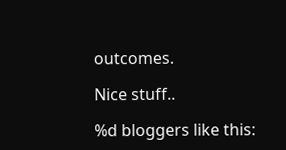outcomes.

Nice stuff..

%d bloggers like this: